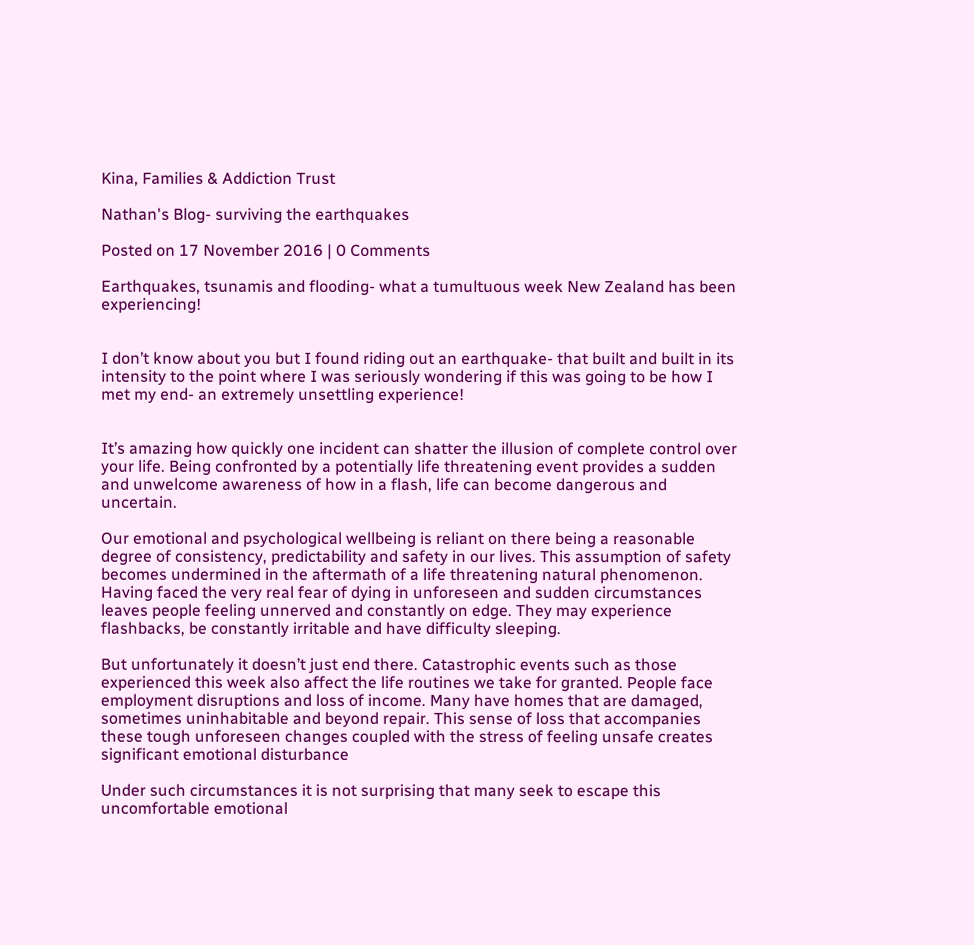Kina, Families & Addiction Trust

Nathan's Blog- surviving the earthquakes

Posted on 17 November 2016 | 0 Comments

Earthquakes, tsunamis and flooding- what a tumultuous week New Zealand has been experiencing!


I don’t know about you but I found riding out an earthquake- that built and built in its intensity to the point where I was seriously wondering if this was going to be how I met my end- an extremely unsettling experience!


It’s amazing how quickly one incident can shatter the illusion of complete control over your life. Being confronted by a potentially life threatening event provides a sudden and unwelcome awareness of how in a flash, life can become dangerous and uncertain.

Our emotional and psychological wellbeing is reliant on there being a reasonable degree of consistency, predictability and safety in our lives. This assumption of safety becomes undermined in the aftermath of a life threatening natural phenomenon. Having faced the very real fear of dying in unforeseen and sudden circumstances leaves people feeling unnerved and constantly on edge. They may experience flashbacks, be constantly irritable and have difficulty sleeping.

But unfortunately it doesn’t just end there. Catastrophic events such as those experienced this week also affect the life routines we take for granted. People face employment disruptions and loss of income. Many have homes that are damaged, sometimes uninhabitable and beyond repair. This sense of loss that accompanies these tough unforeseen changes coupled with the stress of feeling unsafe creates significant emotional disturbance

Under such circumstances it is not surprising that many seek to escape this uncomfortable emotional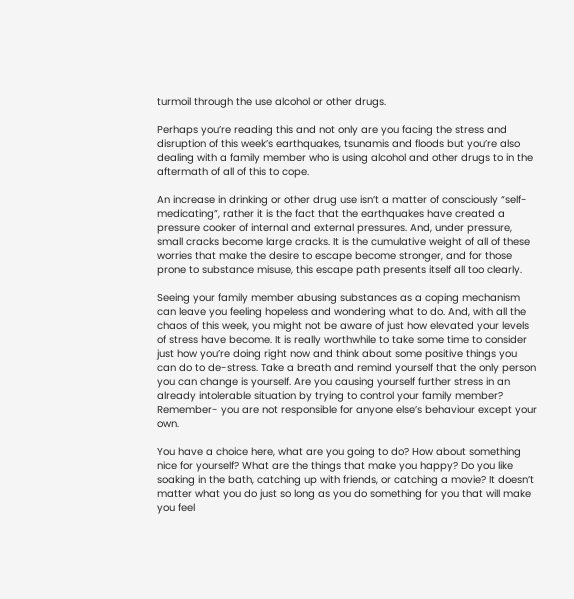turmoil through the use alcohol or other drugs.

Perhaps you’re reading this and not only are you facing the stress and disruption of this week’s earthquakes, tsunamis and floods but you’re also dealing with a family member who is using alcohol and other drugs to in the aftermath of all of this to cope.

An increase in drinking or other drug use isn’t a matter of consciously “self-medicating”, rather it is the fact that the earthquakes have created a pressure cooker of internal and external pressures. And, under pressure, small cracks become large cracks. It is the cumulative weight of all of these worries that make the desire to escape become stronger, and for those prone to substance misuse, this escape path presents itself all too clearly.

Seeing your family member abusing substances as a coping mechanism can leave you feeling hopeless and wondering what to do. And, with all the chaos of this week, you might not be aware of just how elevated your levels of stress have become. It is really worthwhile to take some time to consider just how you’re doing right now and think about some positive things you can do to de-stress. Take a breath and remind yourself that the only person you can change is yourself. Are you causing yourself further stress in an already intolerable situation by trying to control your family member? Remember- you are not responsible for anyone else’s behaviour except your own.

You have a choice here, what are you going to do? How about something nice for yourself? What are the things that make you happy? Do you like soaking in the bath, catching up with friends, or catching a movie? It doesn’t matter what you do just so long as you do something for you that will make you feel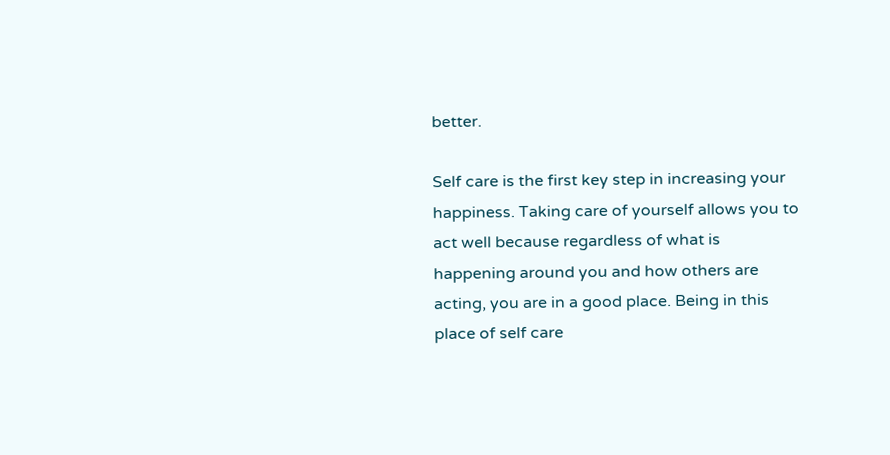better.

Self care is the first key step in increasing your happiness. Taking care of yourself allows you to act well because regardless of what is happening around you and how others are acting, you are in a good place. Being in this place of self care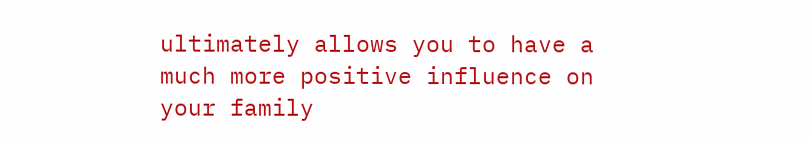ultimately allows you to have a much more positive influence on your family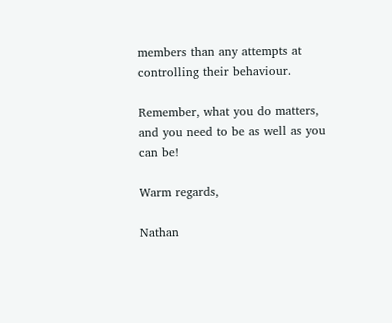members than any attempts at controlling their behaviour.

Remember, what you do matters, and you need to be as well as you can be!

Warm regards,

Nathan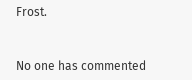Frost.


No one has commented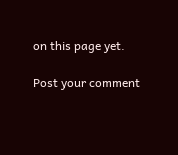on this page yet.

Post your comment